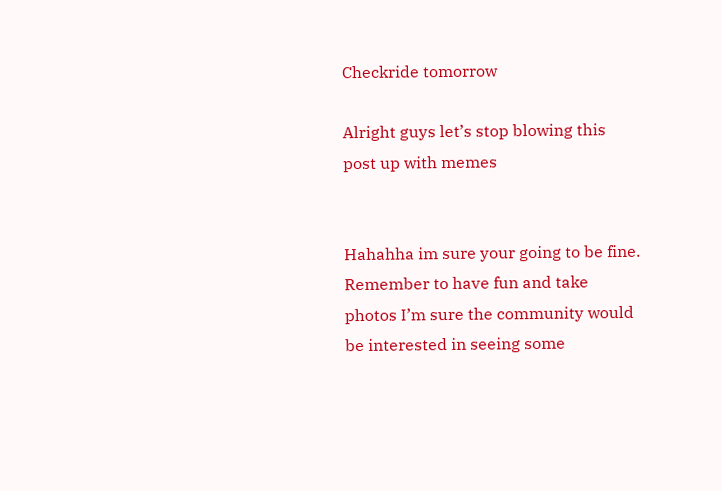Checkride tomorrow

Alright guys let’s stop blowing this post up with memes


Hahahha im sure your going to be fine.
Remember to have fun and take photos I’m sure the community would be interested in seeing some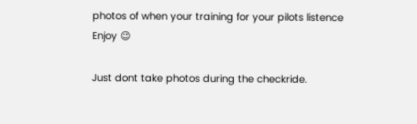photos of when your training for your pilots listence
Enjoy 😉

Just dont take photos during the checkride.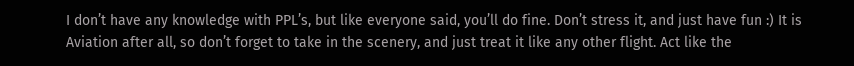I don’t have any knowledge with PPL’s, but like everyone said, you’ll do fine. Don’t stress it, and just have fun :) It is Aviation after all, so don’t forget to take in the scenery, and just treat it like any other flight. Act like the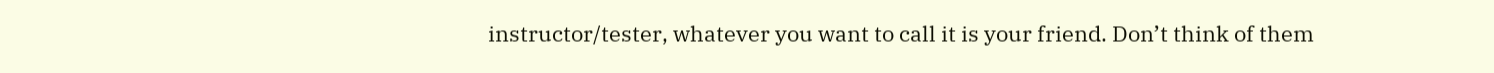instructor/tester, whatever you want to call it is your friend. Don’t think of them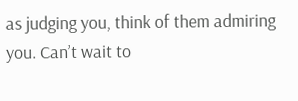as judging you, think of them admiring you. Can’t wait to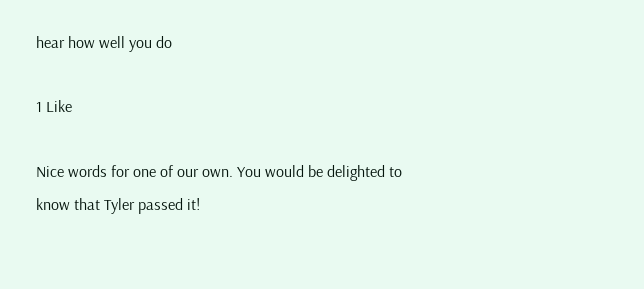hear how well you do

1 Like

Nice words for one of our own. You would be delighted to know that Tyler passed it!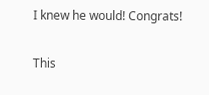I knew he would! Congrats!


This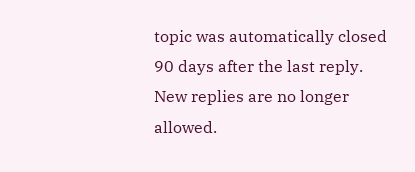topic was automatically closed 90 days after the last reply. New replies are no longer allowed.